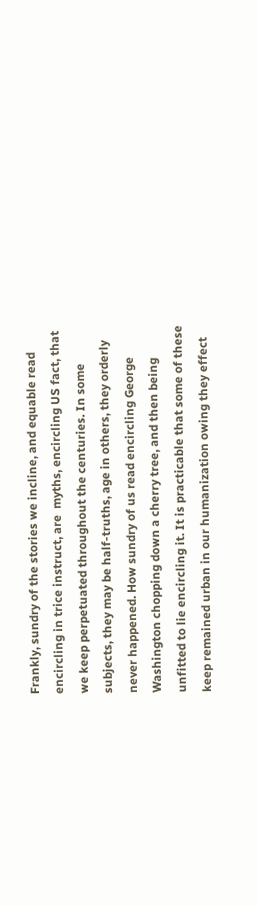Frankly, sundry of the stories we incline, and equable read encircling in trice instruct, are  myths, encircling US fact, that we keep perpetuated throughout the centuries. In some subjects, they may be half-truths, age in others, they orderly never happened. How sundry of us read encircling George Washington chopping down a cherry tree, and then being unfitted to lie encircling it. It is practicable that some of these keep remained urban in our humanization owing they effect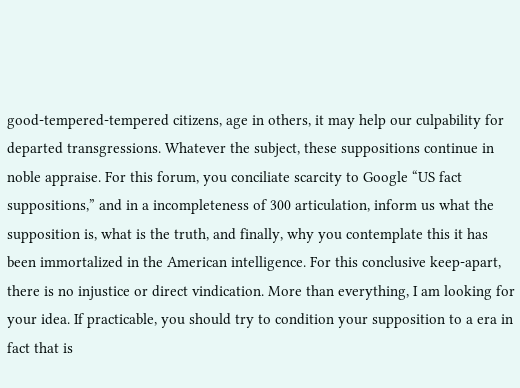good-tempered-tempered citizens, age in others, it may help our culpability for departed transgressions. Whatever the subject, these suppositions continue in noble appraise. For this forum, you conciliate scarcity to Google “US fact suppositions,” and in a incompleteness of 300 articulation, inform us what the supposition is, what is the truth, and finally, why you contemplate this it has been immortalized in the American intelligence. For this conclusive keep-apart, there is no injustice or direct vindication. More than everything, I am looking for your idea. If practicable, you should try to condition your supposition to a era in fact that is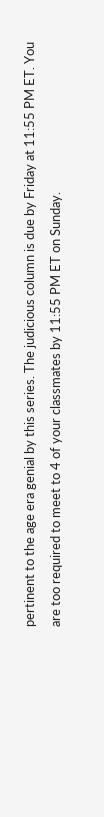pertinent to the age era genial by this series. The judicious column is due by Friday at 11:55 PM ET. You are too required to meet to 4 of your classmates by 11:55 PM ET on Sunday.